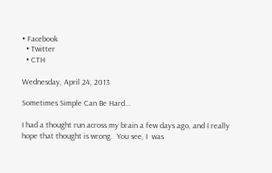• Facebook
  • Twitter
  • CTH

Wednesday, April 24, 2013

Sometimes Simple Can Be Hard...

I had a thought run across my brain a few days ago, and I really hope that thought is wrong.  You see, I  was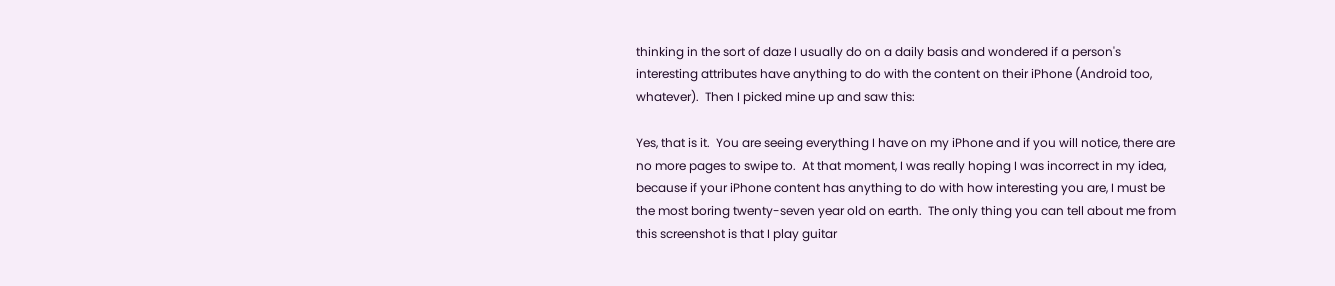thinking in the sort of daze I usually do on a daily basis and wondered if a person's interesting attributes have anything to do with the content on their iPhone (Android too, whatever).  Then I picked mine up and saw this:

Yes, that is it.  You are seeing everything I have on my iPhone and if you will notice, there are no more pages to swipe to.  At that moment, I was really hoping I was incorrect in my idea, because if your iPhone content has anything to do with how interesting you are, I must be the most boring twenty-seven year old on earth.  The only thing you can tell about me from this screenshot is that I play guitar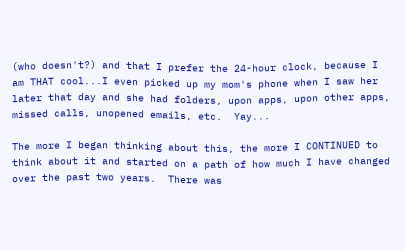(who doesn't?) and that I prefer the 24-hour clock, because I am THAT cool...I even picked up my mom's phone when I saw her later that day and she had folders, upon apps, upon other apps, missed calls, unopened emails, etc.  Yay...

The more I began thinking about this, the more I CONTINUED to think about it and started on a path of how much I have changed over the past two years.  There was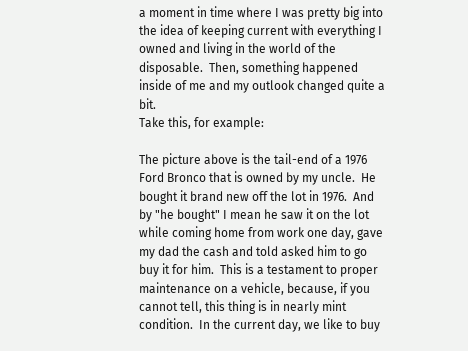a moment in time where I was pretty big into the idea of keeping current with everything I owned and living in the world of the disposable.  Then, something happened inside of me and my outlook changed quite a bit.
Take this, for example:

The picture above is the tail-end of a 1976 Ford Bronco that is owned by my uncle.  He bought it brand new off the lot in 1976.  And by "he bought" I mean he saw it on the lot while coming home from work one day, gave my dad the cash and told asked him to go buy it for him.  This is a testament to proper maintenance on a vehicle, because, if you cannot tell, this thing is in nearly mint condition.  In the current day, we like to buy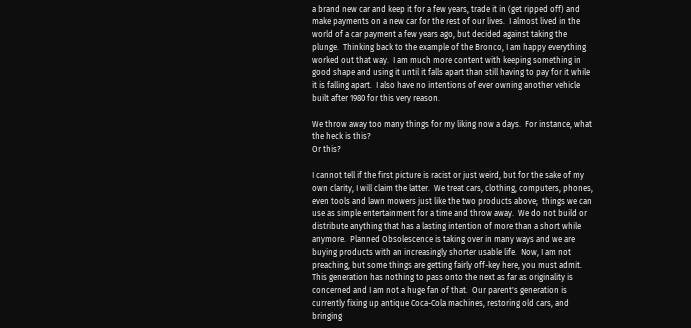a brand new car and keep it for a few years, trade it in (get ripped off) and make payments on a new car for the rest of our lives.  I almost lived in the world of a car payment a few years ago, but decided against taking the plunge.  Thinking back to the example of the Bronco, I am happy everything worked out that way.  I am much more content with keeping something in good shape and using it until it falls apart than still having to pay for it while it is falling apart.  I also have no intentions of ever owning another vehicle built after 1980 for this very reason.

We throw away too many things for my liking now a days.  For instance, what the heck is this?
Or this?

I cannot tell if the first picture is racist or just weird, but for the sake of my own clarity, I will claim the latter.  We treat cars, clothing, computers, phones, even tools and lawn mowers just like the two products above;  things we can use as simple entertainment for a time and throw away.  We do not build or distribute anything that has a lasting intention of more than a short while anymore.  Planned Obsolescence is taking over in many ways and we are buying products with an increasingly shorter usable life.  Now, I am not preaching, but some things are getting fairly off-key here, you must admit.  This generation has nothing to pass onto the next as far as originality is concerned and I am not a huge fan of that.  Our parent's generation is currently fixing up antique Coca-Cola machines, restoring old cars, and bringing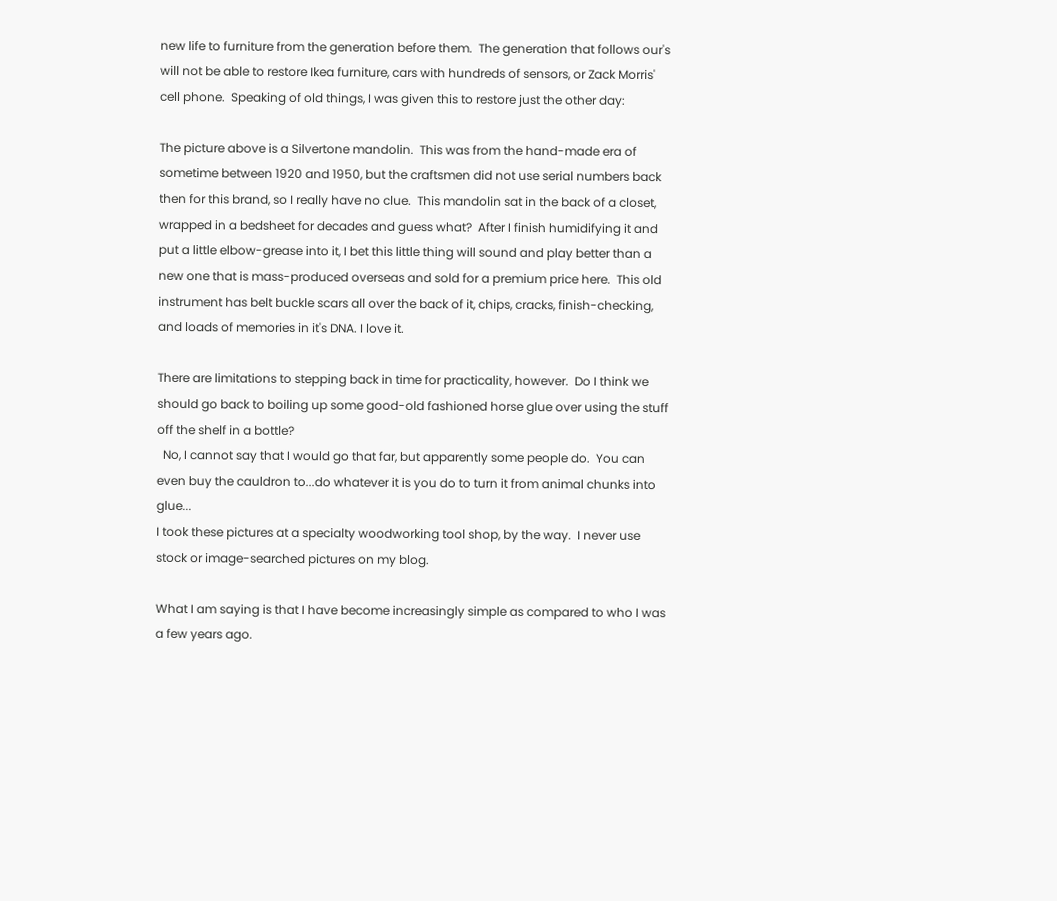new life to furniture from the generation before them.  The generation that follows our's will not be able to restore Ikea furniture, cars with hundreds of sensors, or Zack Morris' cell phone.  Speaking of old things, I was given this to restore just the other day:

The picture above is a Silvertone mandolin.  This was from the hand-made era of sometime between 1920 and 1950, but the craftsmen did not use serial numbers back then for this brand, so I really have no clue.  This mandolin sat in the back of a closet, wrapped in a bedsheet for decades and guess what?  After I finish humidifying it and put a little elbow-grease into it, I bet this little thing will sound and play better than a new one that is mass-produced overseas and sold for a premium price here.  This old instrument has belt buckle scars all over the back of it, chips, cracks, finish-checking, and loads of memories in it's DNA. I love it.

There are limitations to stepping back in time for practicality, however.  Do I think we should go back to boiling up some good-old fashioned horse glue over using the stuff off the shelf in a bottle?
  No, I cannot say that I would go that far, but apparently some people do.  You can even buy the cauldron to...do whatever it is you do to turn it from animal chunks into glue...
I took these pictures at a specialty woodworking tool shop, by the way.  I never use stock or image-searched pictures on my blog.

What I am saying is that I have become increasingly simple as compared to who I was a few years ago.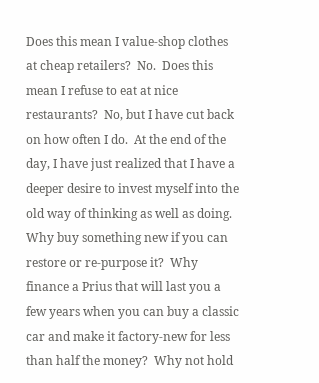Does this mean I value-shop clothes at cheap retailers?  No.  Does this mean I refuse to eat at nice restaurants?  No, but I have cut back on how often I do.  At the end of the day, I have just realized that I have a deeper desire to invest myself into the old way of thinking as well as doing.  Why buy something new if you can restore or re-purpose it?  Why finance a Prius that will last you a few years when you can buy a classic car and make it factory-new for less than half the money?  Why not hold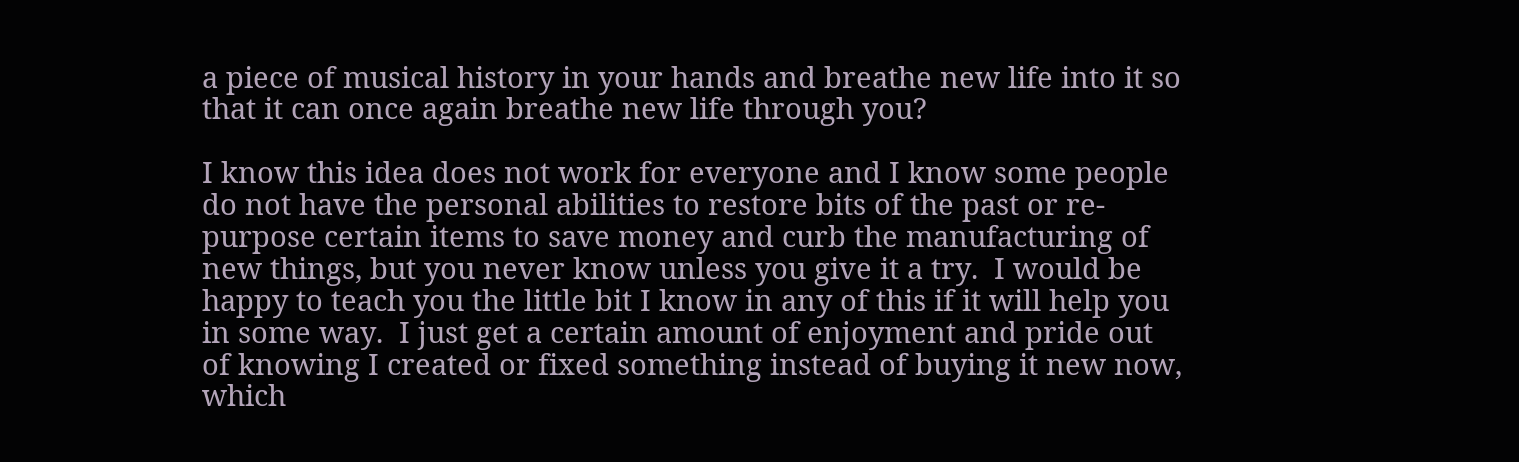a piece of musical history in your hands and breathe new life into it so that it can once again breathe new life through you?

I know this idea does not work for everyone and I know some people do not have the personal abilities to restore bits of the past or re-purpose certain items to save money and curb the manufacturing of new things, but you never know unless you give it a try.  I would be happy to teach you the little bit I know in any of this if it will help you in some way.  I just get a certain amount of enjoyment and pride out of knowing I created or fixed something instead of buying it new now, which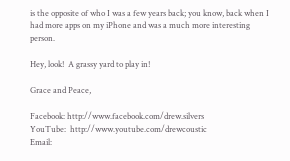is the opposite of who I was a few years back; you know, back when I had more apps on my iPhone and was a much more interesting person.

Hey, look!  A grassy yard to play in!

Grace and Peace,

Facebook: http://www.facebook.com/drew.silvers
YouTube:  http://www.youtube.com/drewcoustic
Email: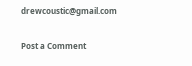drewcoustic@gmail.com


Post a Comment